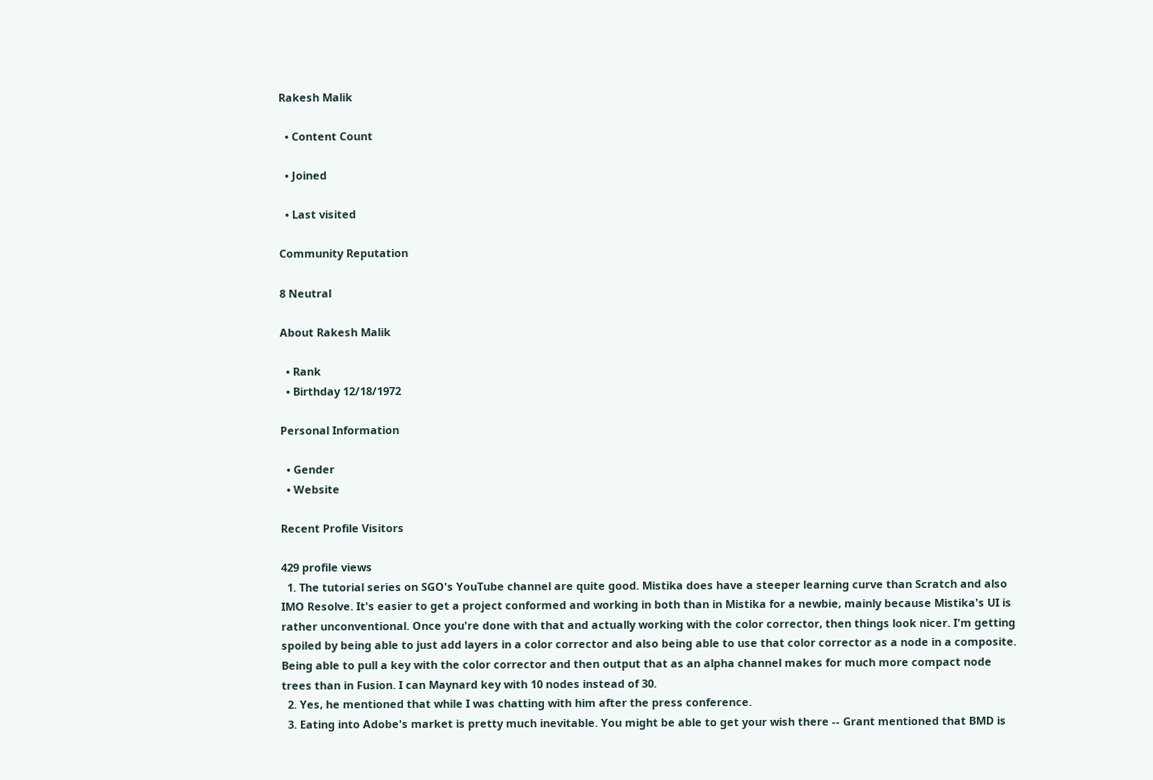Rakesh Malik

  • Content Count

  • Joined

  • Last visited

Community Reputation

8 Neutral

About Rakesh Malik

  • Rank
  • Birthday 12/18/1972

Personal Information

  • Gender
  • Website

Recent Profile Visitors

429 profile views
  1. The tutorial series on SGO's YouTube channel are quite good. Mistika does have a steeper learning curve than Scratch and also IMO Resolve. It's easier to get a project conformed and working in both than in Mistika for a newbie, mainly because Mistika's UI is rather unconventional. Once you're done with that and actually working with the color corrector, then things look nicer. I'm getting spoiled by being able to just add layers in a color corrector and also being able to use that color corrector as a node in a composite. Being able to pull a key with the color corrector and then output that as an alpha channel makes for much more compact node trees than in Fusion. I can Maynard key with 10 nodes instead of 30.
  2. Yes, he mentioned that while I was chatting with him after the press conference.
  3. Eating into Adobe's market is pretty much inevitable. You might be able to get your wish there -- Grant mentioned that BMD is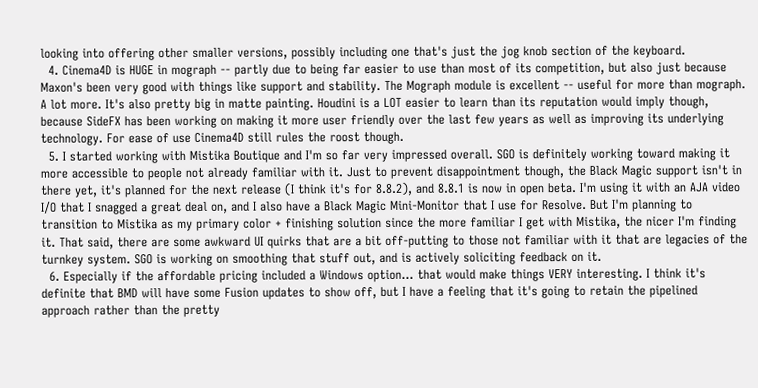looking into offering other smaller versions, possibly including one that's just the jog knob section of the keyboard.
  4. Cinema4D is HUGE in mograph -- partly due to being far easier to use than most of its competition, but also just because Maxon's been very good with things like support and stability. The Mograph module is excellent -- useful for more than mograph. A lot more. It's also pretty big in matte painting. Houdini is a LOT easier to learn than its reputation would imply though, because SideFX has been working on making it more user friendly over the last few years as well as improving its underlying technology. For ease of use Cinema4D still rules the roost though.
  5. I started working with Mistika Boutique and I'm so far very impressed overall. SGO is definitely working toward making it more accessible to people not already familiar with it. Just to prevent disappointment though, the Black Magic support isn't in there yet, it's planned for the next release (I think it's for 8.8.2), and 8.8.1 is now in open beta. I'm using it with an AJA video I/O that I snagged a great deal on, and I also have a Black Magic Mini-Monitor that I use for Resolve. But I'm planning to transition to Mistika as my primary color + finishing solution since the more familiar I get with Mistika, the nicer I'm finding it. That said, there are some awkward UI quirks that are a bit off-putting to those not familiar with it that are legacies of the turnkey system. SGO is working on smoothing that stuff out, and is actively soliciting feedback on it.
  6. Especially if the affordable pricing included a Windows option... that would make things VERY interesting. I think it's definite that BMD will have some Fusion updates to show off, but I have a feeling that it's going to retain the pipelined approach rather than the pretty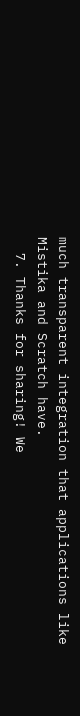much transparent integration that applications like Mistika and Scratch have.
  7. Thanks for sharing! We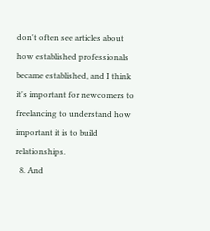don't often see articles about how established professionals became established, and I think it's important for newcomers to freelancing to understand how important it is to build relationships.
  8. And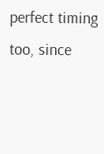perfect timing too, since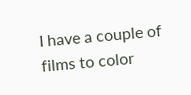I have a couple of films to color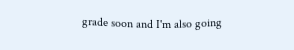grade soon and I'm also going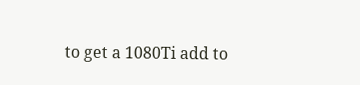to get a 1080Ti add to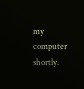my computer shortly.